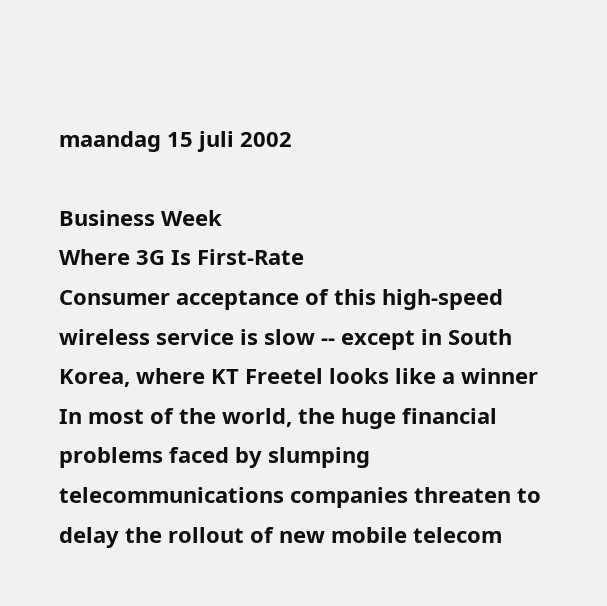maandag 15 juli 2002

Business Week
Where 3G Is First-Rate
Consumer acceptance of this high-speed wireless service is slow -- except in South Korea, where KT Freetel looks like a winner
In most of the world, the huge financial problems faced by slumping telecommunications companies threaten to delay the rollout of new mobile telecom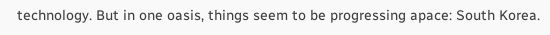technology. But in one oasis, things seem to be progressing apace: South Korea.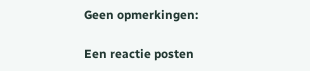Geen opmerkingen:

Een reactie posten